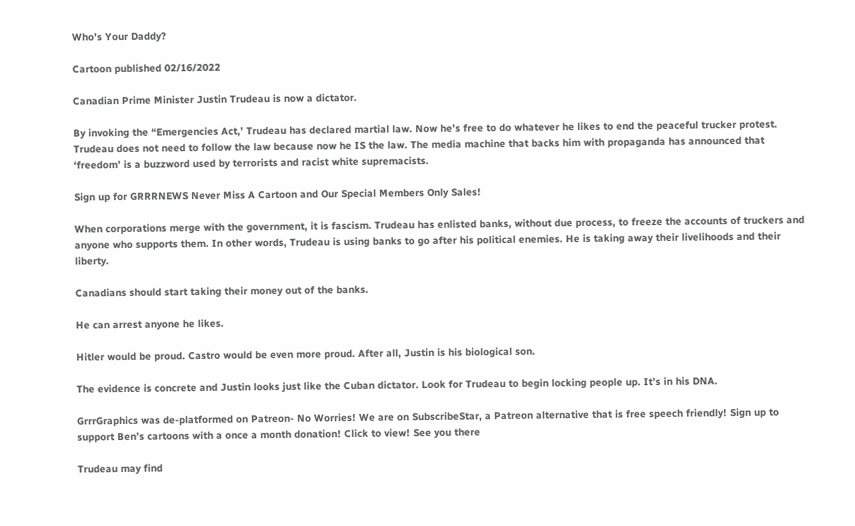Who’s Your Daddy?

Cartoon published 02/16/2022

Canadian Prime Minister Justin Trudeau is now a dictator.

By invoking the “Emergencies Act,’ Trudeau has declared martial law. Now he’s free to do whatever he likes to end the peaceful trucker protest. Trudeau does not need to follow the law because now he IS the law. The media machine that backs him with propaganda has announced that ‘freedom’ is a buzzword used by terrorists and racist white supremacists.

Sign up for GRRRNEWS Never Miss A Cartoon and Our Special Members Only Sales!

When corporations merge with the government, it is fascism. Trudeau has enlisted banks, without due process, to freeze the accounts of truckers and anyone who supports them. In other words, Trudeau is using banks to go after his political enemies. He is taking away their livelihoods and their liberty.

Canadians should start taking their money out of the banks.

He can arrest anyone he likes.

Hitler would be proud. Castro would be even more proud. After all, Justin is his biological son.

The evidence is concrete and Justin looks just like the Cuban dictator. Look for Trudeau to begin locking people up. It’s in his DNA.

GrrrGraphics was de-platformed on Patreon- No Worries! We are on SubscribeStar, a Patreon alternative that is free speech friendly! Sign up to support Ben’s cartoons with a once a month donation! Click to view! See you there

Trudeau may find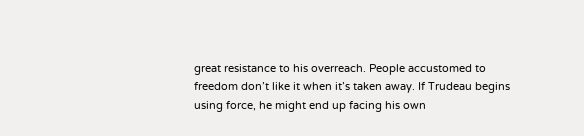great resistance to his overreach. People accustomed to freedom don’t like it when it’s taken away. If Trudeau begins using force, he might end up facing his own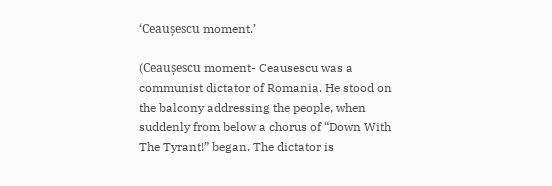‘Ceaușescu moment.’

(Ceaușescu moment- Ceausescu was a communist dictator of Romania. He stood on the balcony addressing the people, when suddenly from below a chorus of “Down With The Tyrant!” began. The dictator is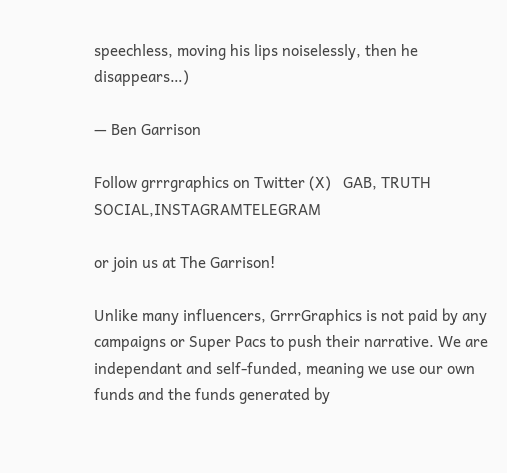speechless, moving his lips noiselessly, then he disappears…)

— Ben Garrison

Follow grrrgraphics on Twitter (X)   GAB, TRUTH SOCIAL,INSTAGRAMTELEGRAM

or join us at The Garrison!

Unlike many influencers, GrrrGraphics is not paid by any campaigns or Super Pacs to push their narrative. We are independant and self-funded, meaning we use our own funds and the funds generated by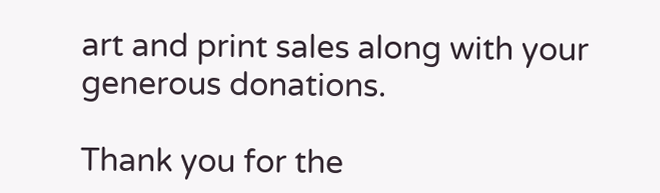art and print sales along with your generous donations.

Thank you for the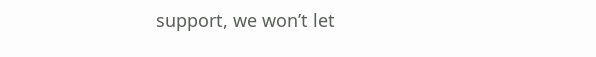support, we won’t let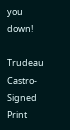you down!

Trudeau Castro-Signed Print